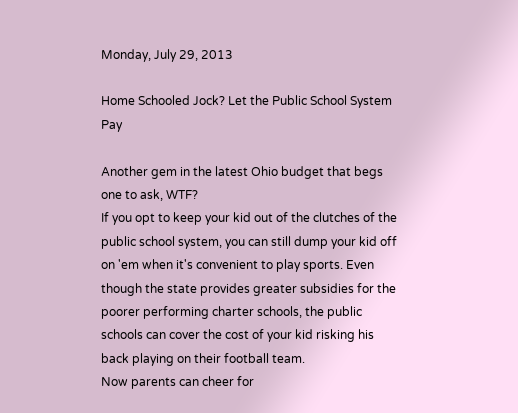Monday, July 29, 2013

Home Schooled Jock? Let the Public School System Pay

Another gem in the latest Ohio budget that begs one to ask, WTF?
If you opt to keep your kid out of the clutches of the public school system, you can still dump your kid off on 'em when it's convenient to play sports. Even though the state provides greater subsidies for the poorer performing charter schools, the public schools can cover the cost of your kid risking his back playing on their football team.
Now parents can cheer for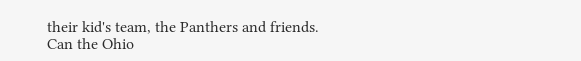their kid's team, the Panthers and friends.
Can the Ohio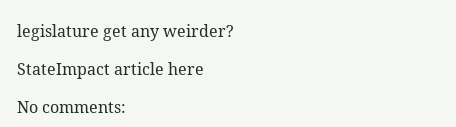legislature get any weirder?

StateImpact article here

No comments: